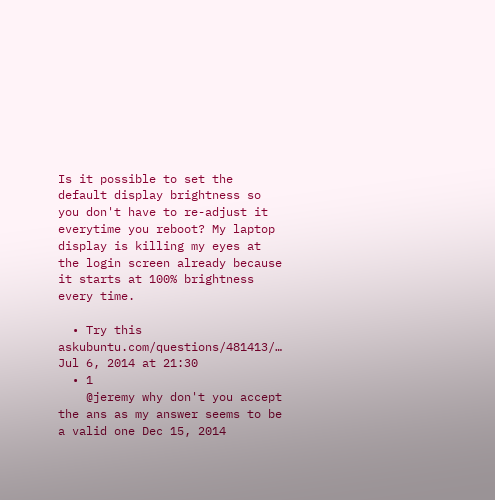Is it possible to set the default display brightness so you don't have to re-adjust it everytime you reboot? My laptop display is killing my eyes at the login screen already because it starts at 100% brightness every time.

  • Try this askubuntu.com/questions/481413/… Jul 6, 2014 at 21:30
  • 1
    @jeremy why don't you accept the ans as my answer seems to be a valid one Dec 15, 2014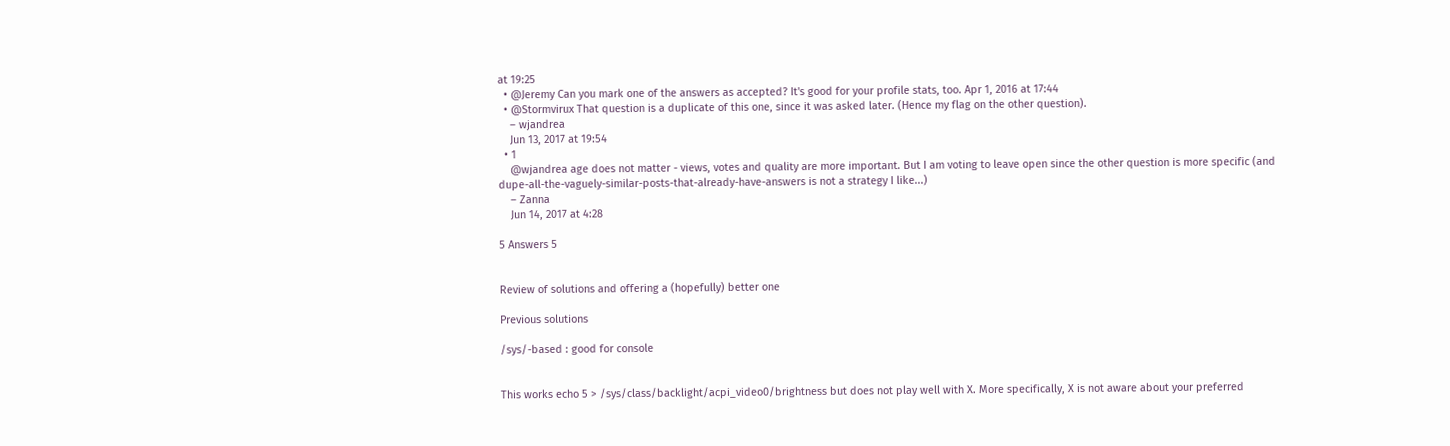at 19:25
  • @Jeremy Can you mark one of the answers as accepted? It's good for your profile stats, too. Apr 1, 2016 at 17:44
  • @Stormvirux That question is a duplicate of this one, since it was asked later. (Hence my flag on the other question).
    – wjandrea
    Jun 13, 2017 at 19:54
  • 1
    @wjandrea age does not matter - views, votes and quality are more important. But I am voting to leave open since the other question is more specific (and dupe-all-the-vaguely-similar-posts-that-already-have-answers is not a strategy I like...)
    – Zanna
    Jun 14, 2017 at 4:28

5 Answers 5


Review of solutions and offering a (hopefully) better one

Previous solutions

/sys/-based : good for console


This works echo 5 > /sys/class/backlight/acpi_video0/brightness but does not play well with X. More specifically, X is not aware about your preferred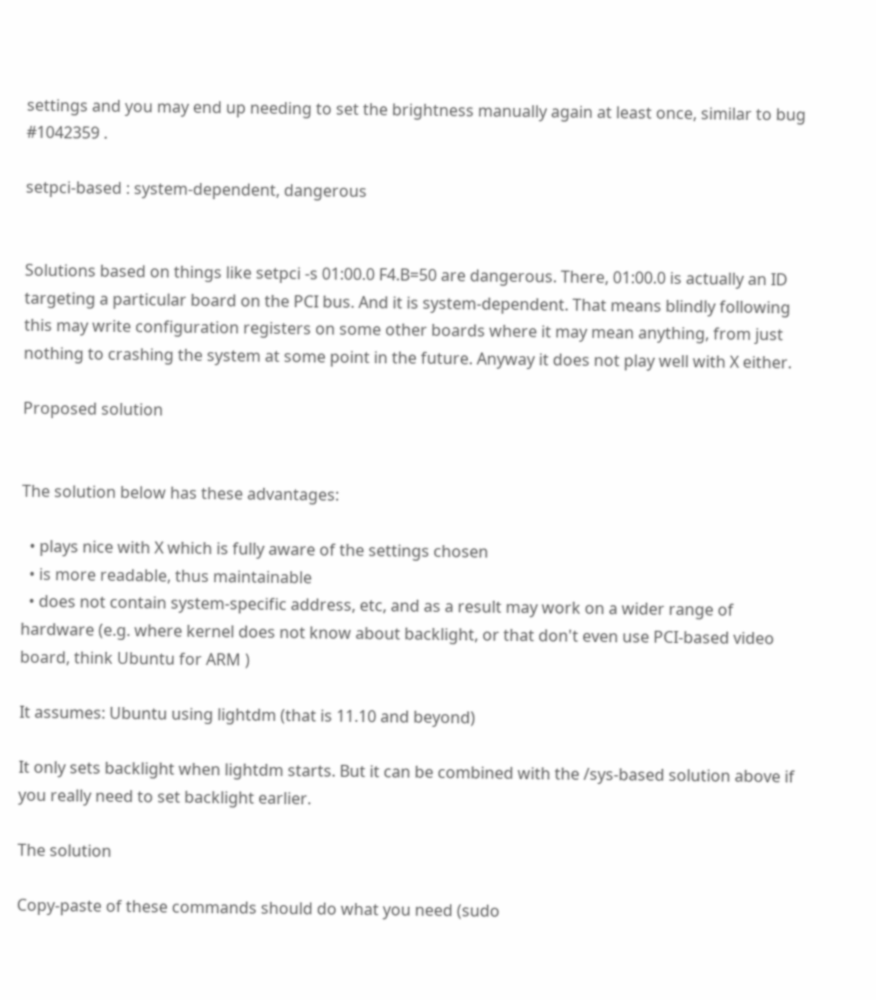settings and you may end up needing to set the brightness manually again at least once, similar to bug #1042359 .

setpci-based : system-dependent, dangerous


Solutions based on things like setpci -s 01:00.0 F4.B=50 are dangerous. There, 01:00.0 is actually an ID targeting a particular board on the PCI bus. And it is system-dependent. That means blindly following this may write configuration registers on some other boards where it may mean anything, from just nothing to crashing the system at some point in the future. Anyway it does not play well with X either.

Proposed solution


The solution below has these advantages:

  • plays nice with X which is fully aware of the settings chosen
  • is more readable, thus maintainable
  • does not contain system-specific address, etc, and as a result may work on a wider range of hardware (e.g. where kernel does not know about backlight, or that don't even use PCI-based video board, think Ubuntu for ARM )

It assumes: Ubuntu using lightdm (that is 11.10 and beyond)

It only sets backlight when lightdm starts. But it can be combined with the /sys-based solution above if you really need to set backlight earlier.

The solution

Copy-paste of these commands should do what you need (sudo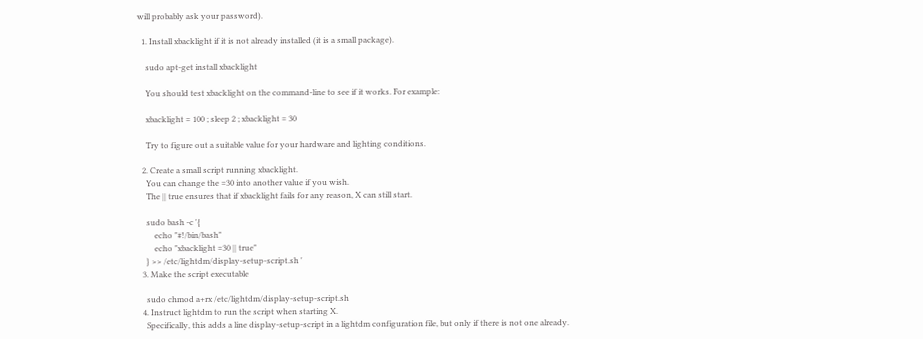will probably ask your password).

  1. Install xbacklight if it is not already installed (it is a small package).

    sudo apt-get install xbacklight

    You should test xbacklight on the command-line to see if it works. For example:

    xbacklight = 100 ; sleep 2 ; xbacklight = 30

    Try to figure out a suitable value for your hardware and lighting conditions.

  2. Create a small script running xbacklight.
    You can change the =30 into another value if you wish.
    The || true ensures that if xbacklight fails for any reason, X can still start.

    sudo bash -c '{
        echo "#!/bin/bash"
        echo "xbacklight =30 || true"
    } >> /etc/lightdm/display-setup-script.sh '
  3. Make the script executable

    sudo chmod a+rx /etc/lightdm/display-setup-script.sh
  4. Instruct lightdm to run the script when starting X.
    Specifically, this adds a line display-setup-script in a lightdm configuration file, but only if there is not one already.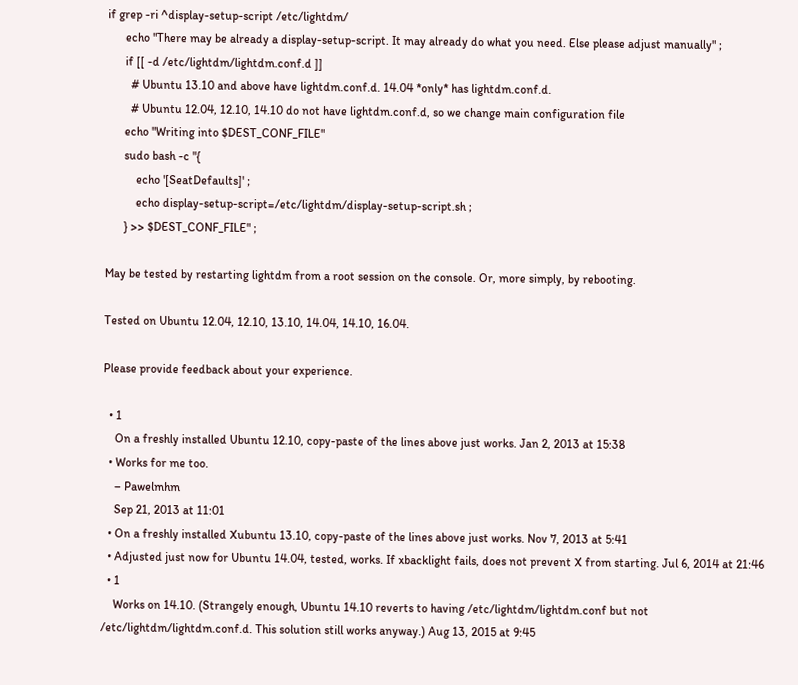if grep -ri ^display-setup-script /etc/lightdm/
      echo "There may be already a display-setup-script. It may already do what you need. Else please adjust manually" ;
      if [[ -d /etc/lightdm/lightdm.conf.d ]]
        # Ubuntu 13.10 and above have lightdm.conf.d. 14.04 *only* has lightdm.conf.d.
        # Ubuntu 12.04, 12.10, 14.10 do not have lightdm.conf.d, so we change main configuration file
      echo "Writing into $DEST_CONF_FILE"
      sudo bash -c "{
          echo '[SeatDefaults]' ;
          echo display-setup-script=/etc/lightdm/display-setup-script.sh ;
      } >> $DEST_CONF_FILE" ;

May be tested by restarting lightdm from a root session on the console. Or, more simply, by rebooting.

Tested on Ubuntu 12.04, 12.10, 13.10, 14.04, 14.10, 16.04.

Please provide feedback about your experience.

  • 1
    On a freshly installed Ubuntu 12.10, copy-paste of the lines above just works. Jan 2, 2013 at 15:38
  • Works for me too.
    – Pawelmhm
    Sep 21, 2013 at 11:01
  • On a freshly installed Xubuntu 13.10, copy-paste of the lines above just works. Nov 7, 2013 at 5:41
  • Adjusted just now for Ubuntu 14.04, tested, works. If xbacklight fails, does not prevent X from starting. Jul 6, 2014 at 21:46
  • 1
    Works on 14.10. (Strangely enough, Ubuntu 14.10 reverts to having /etc/lightdm/lightdm.conf but not /etc/lightdm/lightdm.conf.d. This solution still works anyway.) Aug 13, 2015 at 9:45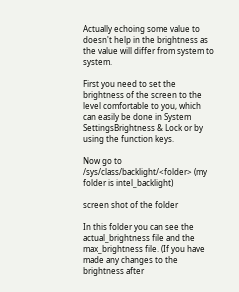Actually echoing some value to doesn't help in the brightness as the value will differ from system to system.

First you need to set the brightness of the screen to the level comfortable to you, which can easily be done in System SettingsBrightness & Lock or by using the function keys.

Now go to /sys/class/backlight/<folder> (my folder is intel_backlight)

screen shot of the folder

In this folder you can see the actual_brightness file and the max_brightness file. (If you have made any changes to the brightness after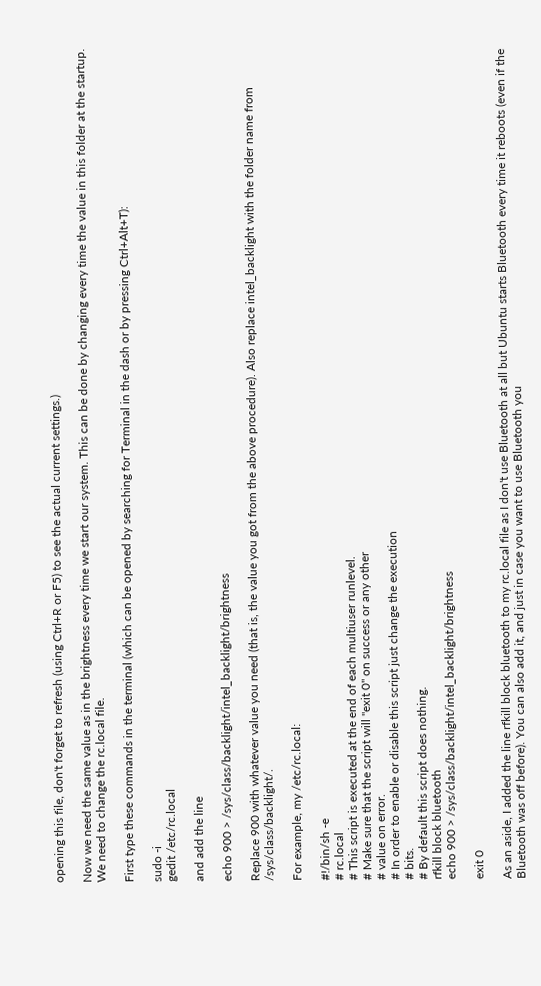opening this file, don't forget to refresh (using Ctrl+R or F5) to see the actual current settings.)

Now we need the same value as in the brightness every time we start our system. This can be done by changing every time the value in this folder at the startup. We need to change the rc.local file.

First type these commands in the terminal (which can be opened by searching for Terminal in the dash or by pressing Ctrl+Alt+T):

sudo -i
gedit /etc/rc.local

and add the line

echo 900 > /sys/class/backlight/intel_backlight/brightness

Replace 900 with whatever value you need (that is, the value you got from the above procedure). Also replace intel_backlight with the folder name from /sys/class/backlight/.

For example, my /etc/rc.local:

#!/bin/sh -e
# rc.local
# This script is executed at the end of each multiuser runlevel.
# Make sure that the script will "exit 0" on success or any other
# value on error.
# In order to enable or disable this script just change the execution
# bits.
# By default this script does nothing.
rfkill block bluetooth
echo 900 > /sys/class/backlight/intel_backlight/brightness

exit 0

As an aside, I added the line rfkill block bluetooth to my rc.local file as I don't use Bluetooth at all but Ubuntu starts Bluetooth every time it reboots (even if the Bluetooth was off before). You can also add it, and just in case you want to use Bluetooth you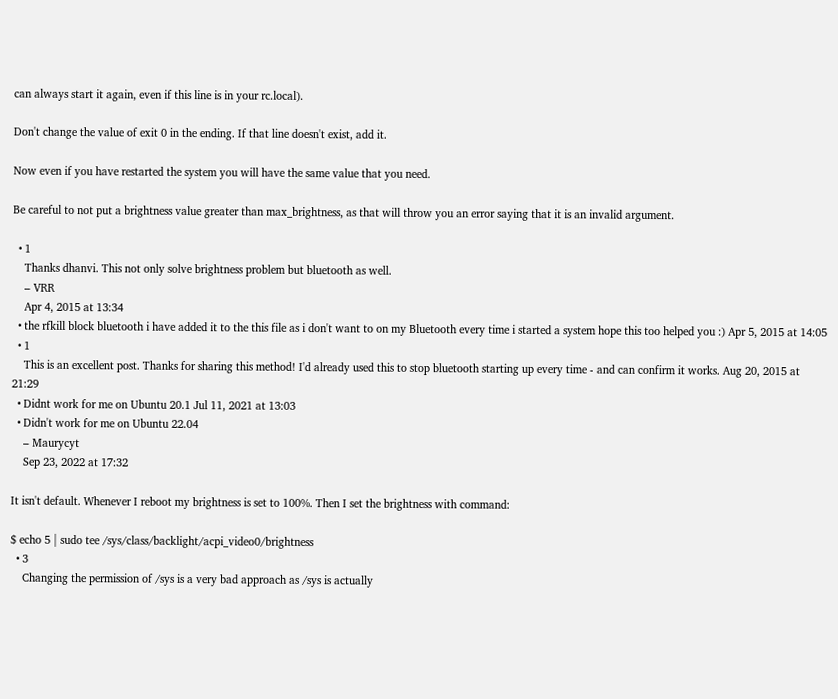can always start it again, even if this line is in your rc.local).

Don't change the value of exit 0 in the ending. If that line doesn't exist, add it.

Now even if you have restarted the system you will have the same value that you need.

Be careful to not put a brightness value greater than max_brightness, as that will throw you an error saying that it is an invalid argument.

  • 1
    Thanks dhanvi. This not only solve brightness problem but bluetooth as well.
    – VRR
    Apr 4, 2015 at 13:34
  • the rfkill block bluetooth i have added it to the this file as i don't want to on my Bluetooth every time i started a system hope this too helped you :) Apr 5, 2015 at 14:05
  • 1
    This is an excellent post. Thanks for sharing this method! I'd already used this to stop bluetooth starting up every time - and can confirm it works. Aug 20, 2015 at 21:29
  • Didnt work for me on Ubuntu 20.1 Jul 11, 2021 at 13:03
  • Didn't work for me on Ubuntu 22.04
    – Maurycyt
    Sep 23, 2022 at 17:32

It isn't default. Whenever I reboot my brightness is set to 100%. Then I set the brightness with command:

$ echo 5 | sudo tee /sys/class/backlight/acpi_video0/brightness
  • 3
    Changing the permission of /sys is a very bad approach as /sys is actually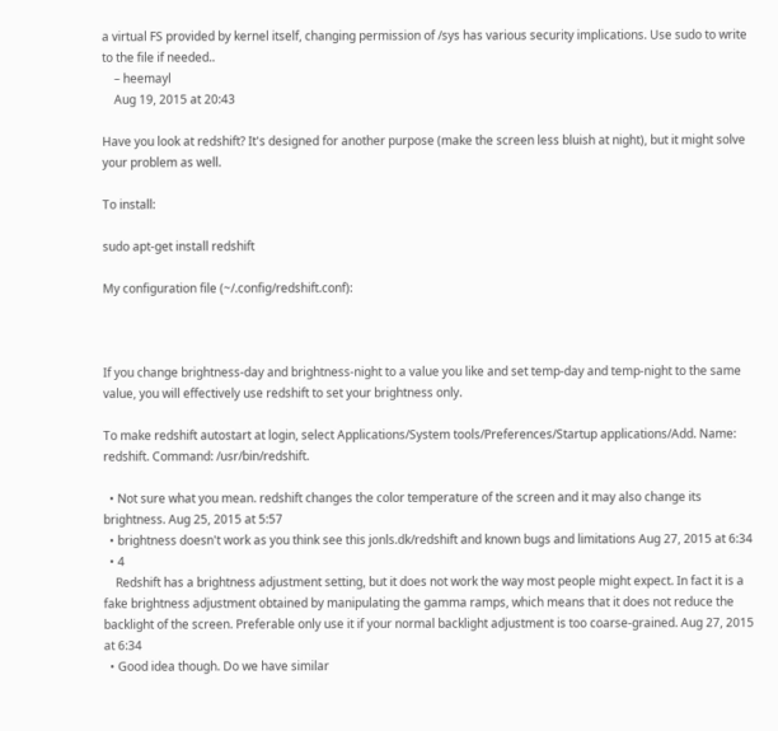a virtual FS provided by kernel itself, changing permission of /sys has various security implications. Use sudo to write to the file if needed..
    – heemayl
    Aug 19, 2015 at 20:43

Have you look at redshift? It's designed for another purpose (make the screen less bluish at night), but it might solve your problem as well.

To install:

sudo apt-get install redshift

My configuration file (~/.config/redshift.conf):



If you change brightness-day and brightness-night to a value you like and set temp-day and temp-night to the same value, you will effectively use redshift to set your brightness only.

To make redshift autostart at login, select Applications/System tools/Preferences/Startup applications/Add. Name: redshift. Command: /usr/bin/redshift.

  • Not sure what you mean. redshift changes the color temperature of the screen and it may also change its brightness. Aug 25, 2015 at 5:57
  • brightness doesn't work as you think see this jonls.dk/redshift and known bugs and limitations Aug 27, 2015 at 6:34
  • 4
    Redshift has a brightness adjustment setting, but it does not work the way most people might expect. In fact it is a fake brightness adjustment obtained by manipulating the gamma ramps, which means that it does not reduce the backlight of the screen. Preferable only use it if your normal backlight adjustment is too coarse-grained. Aug 27, 2015 at 6:34
  • Good idea though. Do we have similar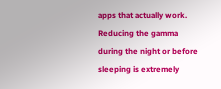apps that actually work. Reducing the gamma during the night or before sleeping is extremely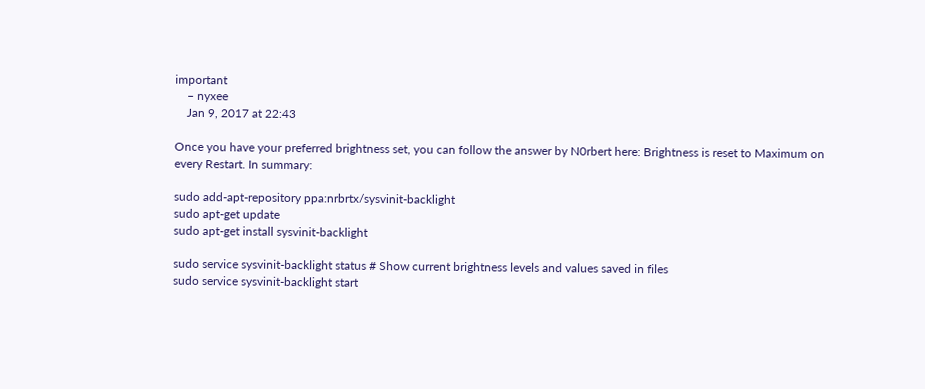important
    – nyxee
    Jan 9, 2017 at 22:43

Once you have your preferred brightness set, you can follow the answer by N0rbert here: Brightness is reset to Maximum on every Restart. In summary:

sudo add-apt-repository ppa:nrbrtx/sysvinit-backlight
sudo apt-get update
sudo apt-get install sysvinit-backlight

sudo service sysvinit-backlight status # Show current brightness levels and values saved in files
sudo service sysvinit-backlight start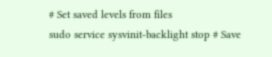# Set saved levels from files
sudo service sysvinit-backlight stop # Save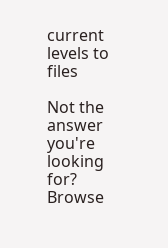current levels to files

Not the answer you're looking for? Browse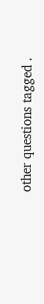other questions tagged .